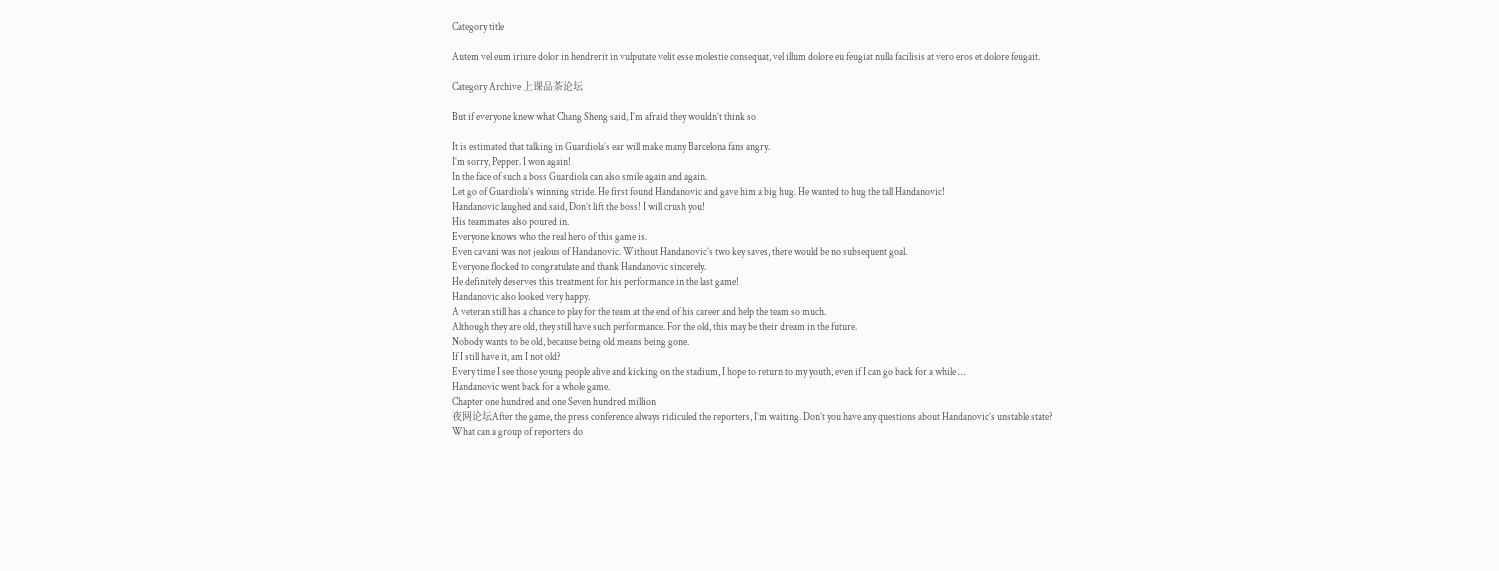Category title

Autem vel eum iriure dolor in hendrerit in vulputate velit esse molestie consequat, vel illum dolore eu feugiat nulla facilisis at vero eros et dolore feugait.

Category Archive 上课品茶论坛

But if everyone knew what Chang Sheng said, I’m afraid they wouldn’t think so

It is estimated that talking in Guardiola’s ear will make many Barcelona fans angry.
I’m sorry, Pepper. I won again!
In the face of such a boss Guardiola can also smile again and again.
Let go of Guardiola’s winning stride. He first found Handanovic and gave him a big hug. He wanted to hug the tall Handanovic!
Handanovic laughed and said, Don’t lift the boss! I will crush you!
His teammates also poured in.
Everyone knows who the real hero of this game is.
Even cavani was not jealous of Handanovic. Without Handanovic’s two key saves, there would be no subsequent goal.
Everyone flocked to congratulate and thank Handanovic sincerely.
He definitely deserves this treatment for his performance in the last game!
Handanovic also looked very happy.
A veteran still has a chance to play for the team at the end of his career and help the team so much.
Although they are old, they still have such performance. For the old, this may be their dream in the future.
Nobody wants to be old, because being old means being gone.
If I still have it, am I not old?
Every time I see those young people alive and kicking on the stadium, I hope to return to my youth, even if I can go back for a while …
Handanovic went back for a whole game.
Chapter one hundred and one Seven hundred million
夜网论坛After the game, the press conference always ridiculed the reporters, I’m waiting. Don’t you have any questions about Handanovic’s unstable state?
What can a group of reporters do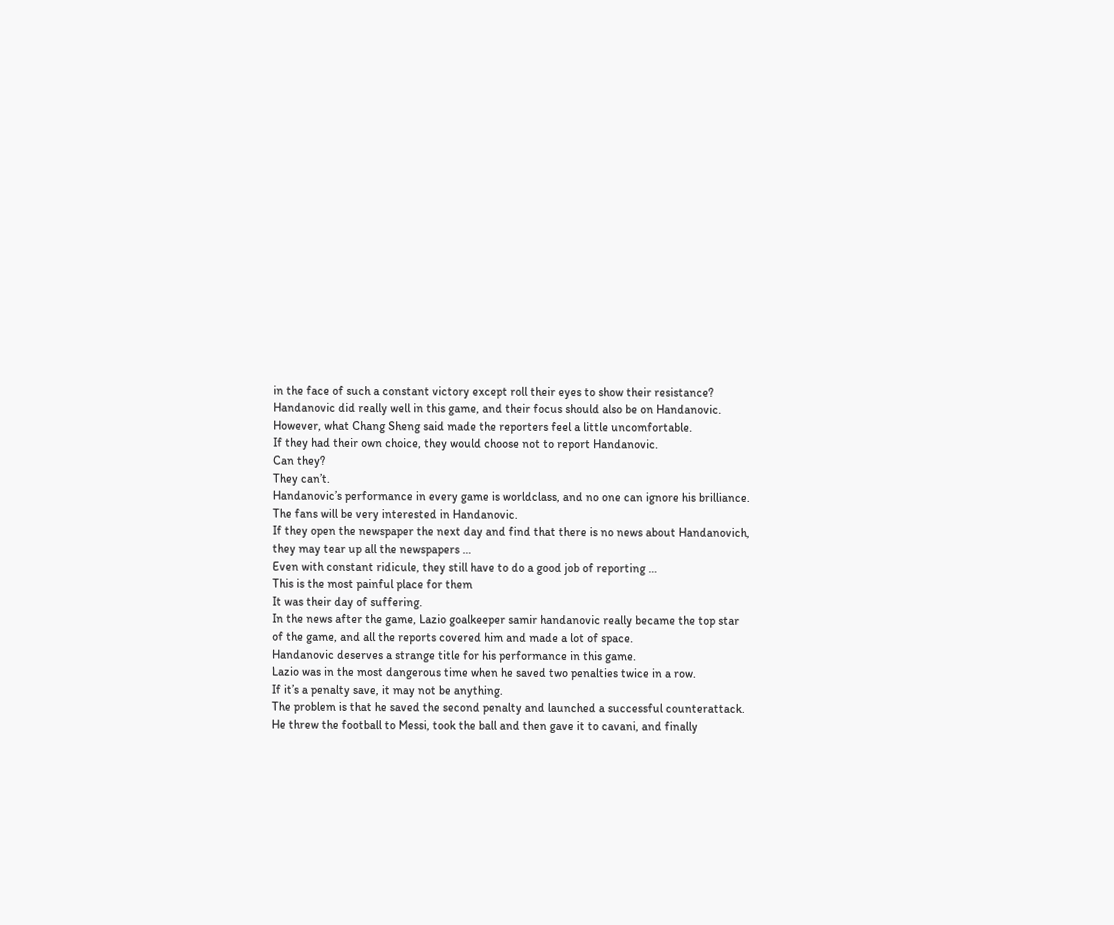in the face of such a constant victory except roll their eyes to show their resistance?
Handanovic did really well in this game, and their focus should also be on Handanovic.
However, what Chang Sheng said made the reporters feel a little uncomfortable.
If they had their own choice, they would choose not to report Handanovic.
Can they?
They can’t.
Handanovic’s performance in every game is worldclass, and no one can ignore his brilliance.
The fans will be very interested in Handanovic.
If they open the newspaper the next day and find that there is no news about Handanovich, they may tear up all the newspapers …
Even with constant ridicule, they still have to do a good job of reporting …
This is the most painful place for them
It was their day of suffering.
In the news after the game, Lazio goalkeeper samir handanovic really became the top star of the game, and all the reports covered him and made a lot of space.
Handanovic deserves a strange title for his performance in this game.
Lazio was in the most dangerous time when he saved two penalties twice in a row.
If it’s a penalty save, it may not be anything.
The problem is that he saved the second penalty and launched a successful counterattack.
He threw the football to Messi, took the ball and then gave it to cavani, and finally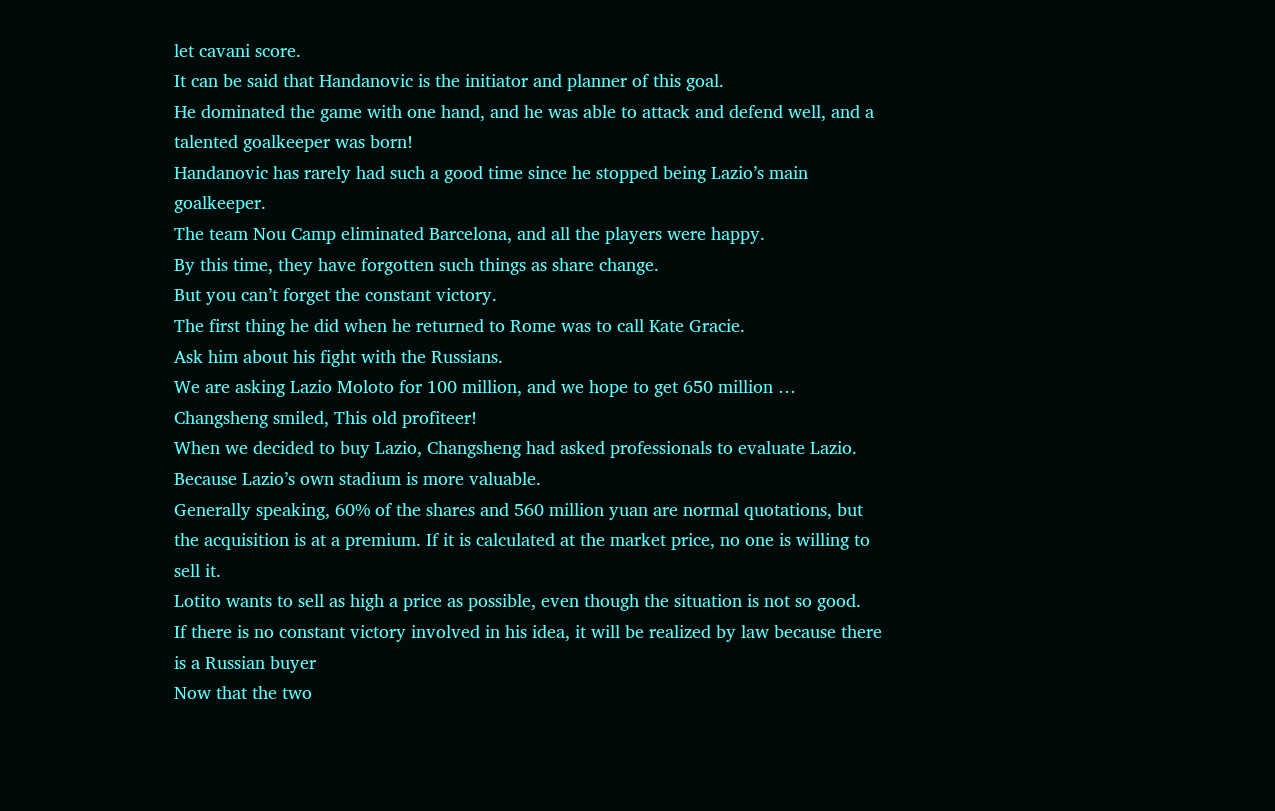let cavani score.
It can be said that Handanovic is the initiator and planner of this goal.
He dominated the game with one hand, and he was able to attack and defend well, and a talented goalkeeper was born!
Handanovic has rarely had such a good time since he stopped being Lazio’s main goalkeeper.
The team Nou Camp eliminated Barcelona, and all the players were happy.
By this time, they have forgotten such things as share change.
But you can’t forget the constant victory.
The first thing he did when he returned to Rome was to call Kate Gracie.
Ask him about his fight with the Russians.
We are asking Lazio Moloto for 100 million, and we hope to get 650 million …
Changsheng smiled, This old profiteer!
When we decided to buy Lazio, Changsheng had asked professionals to evaluate Lazio.
Because Lazio’s own stadium is more valuable.
Generally speaking, 60% of the shares and 560 million yuan are normal quotations, but the acquisition is at a premium. If it is calculated at the market price, no one is willing to sell it.
Lotito wants to sell as high a price as possible, even though the situation is not so good.
If there is no constant victory involved in his idea, it will be realized by law because there is a Russian buyer
Now that the two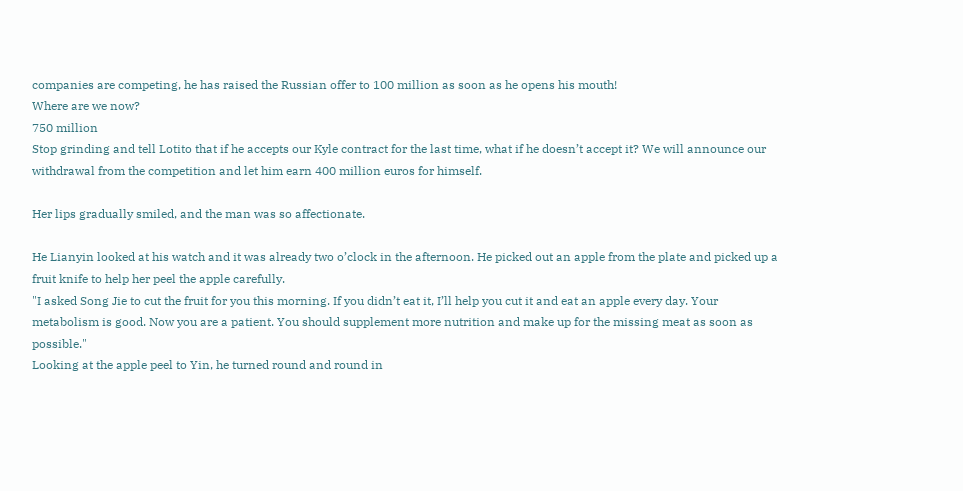companies are competing, he has raised the Russian offer to 100 million as soon as he opens his mouth!
Where are we now?
750 million
Stop grinding and tell Lotito that if he accepts our Kyle contract for the last time, what if he doesn’t accept it? We will announce our withdrawal from the competition and let him earn 400 million euros for himself.

Her lips gradually smiled, and the man was so affectionate.

He Lianyin looked at his watch and it was already two o’clock in the afternoon. He picked out an apple from the plate and picked up a fruit knife to help her peel the apple carefully.
"I asked Song Jie to cut the fruit for you this morning. If you didn’t eat it, I’ll help you cut it and eat an apple every day. Your metabolism is good. Now you are a patient. You should supplement more nutrition and make up for the missing meat as soon as possible."
Looking at the apple peel to Yin, he turned round and round in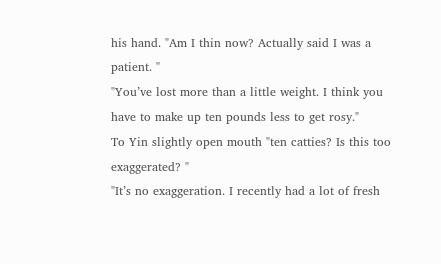his hand. "Am I thin now? Actually said I was a patient. "
"You’ve lost more than a little weight. I think you have to make up ten pounds less to get rosy."
To Yin slightly open mouth "ten catties? Is this too exaggerated? "
"It’s no exaggeration. I recently had a lot of fresh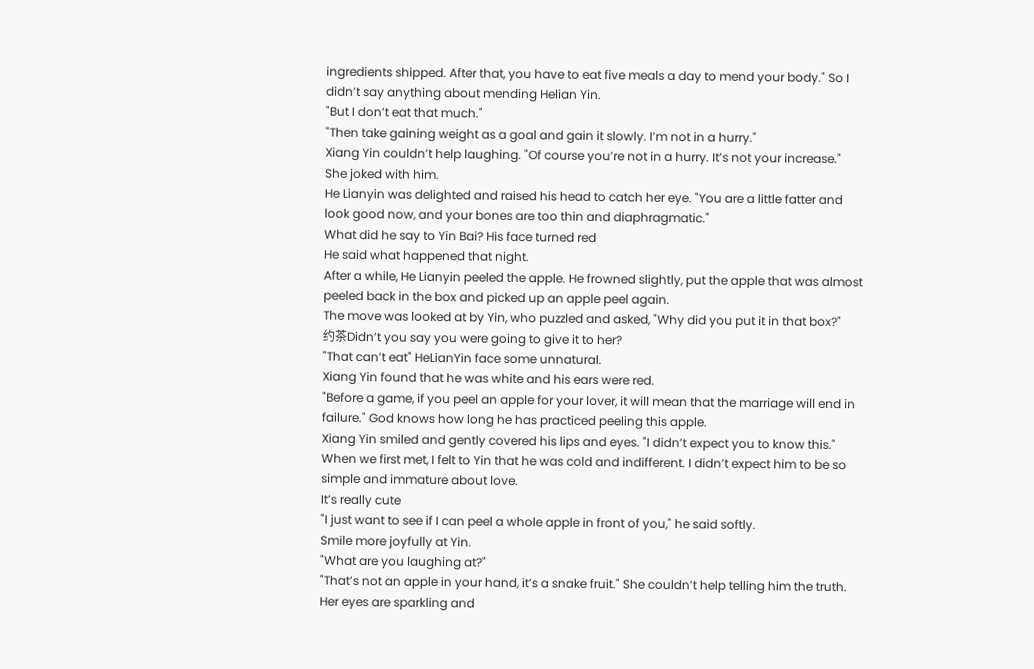ingredients shipped. After that, you have to eat five meals a day to mend your body." So I didn’t say anything about mending Helian Yin.
"But I don’t eat that much."
"Then take gaining weight as a goal and gain it slowly. I’m not in a hurry."
Xiang Yin couldn’t help laughing. "Of course you’re not in a hurry. It’s not your increase."
She joked with him.
He Lianyin was delighted and raised his head to catch her eye. "You are a little fatter and look good now, and your bones are too thin and diaphragmatic."
What did he say to Yin Bai? His face turned red
He said what happened that night.
After a while, He Lianyin peeled the apple. He frowned slightly, put the apple that was almost peeled back in the box and picked up an apple peel again.
The move was looked at by Yin, who puzzled and asked, "Why did you put it in that box?"
约茶Didn’t you say you were going to give it to her?
"That can’t eat" HeLianYin face some unnatural.
Xiang Yin found that he was white and his ears were red.
"Before a game, if you peel an apple for your lover, it will mean that the marriage will end in failure." God knows how long he has practiced peeling this apple.
Xiang Yin smiled and gently covered his lips and eyes. "I didn’t expect you to know this."
When we first met, I felt to Yin that he was cold and indifferent. I didn’t expect him to be so simple and immature about love.
It’s really cute
"I just want to see if I can peel a whole apple in front of you," he said softly.
Smile more joyfully at Yin.
"What are you laughing at?"
"That’s not an apple in your hand, it’s a snake fruit." She couldn’t help telling him the truth. Her eyes are sparkling and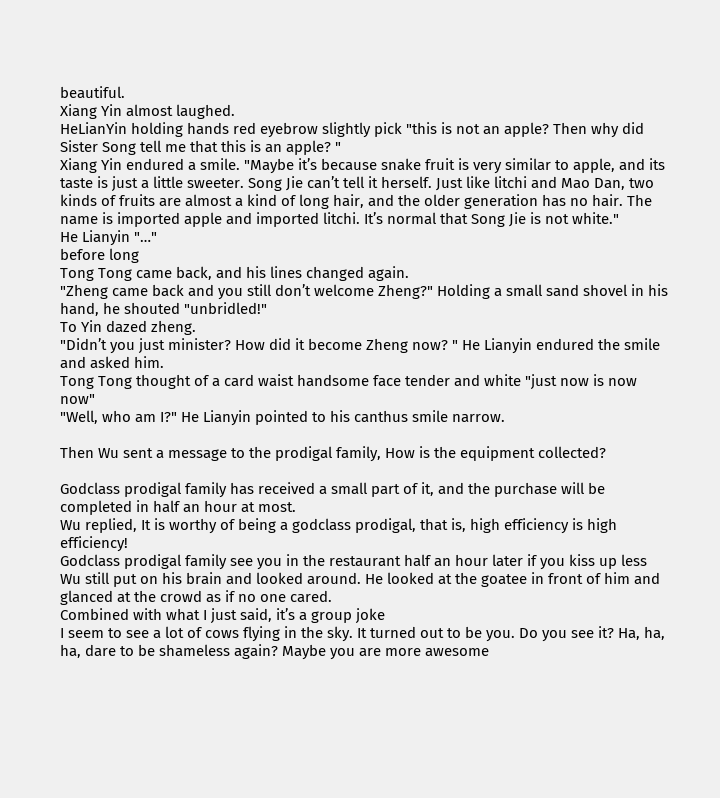beautiful.
Xiang Yin almost laughed.
HeLianYin holding hands red eyebrow slightly pick "this is not an apple? Then why did Sister Song tell me that this is an apple? "
Xiang Yin endured a smile. "Maybe it’s because snake fruit is very similar to apple, and its taste is just a little sweeter. Song Jie can’t tell it herself. Just like litchi and Mao Dan, two kinds of fruits are almost a kind of long hair, and the older generation has no hair. The name is imported apple and imported litchi. It’s normal that Song Jie is not white."
He Lianyin "…"
before long
Tong Tong came back, and his lines changed again.
"Zheng came back and you still don’t welcome Zheng?" Holding a small sand shovel in his hand, he shouted "unbridled!"
To Yin dazed zheng.
"Didn’t you just minister? How did it become Zheng now? " He Lianyin endured the smile and asked him.
Tong Tong thought of a card waist handsome face tender and white "just now is now now"
"Well, who am I?" He Lianyin pointed to his canthus smile narrow.

Then Wu sent a message to the prodigal family, How is the equipment collected?

Godclass prodigal family has received a small part of it, and the purchase will be completed in half an hour at most.
Wu replied, It is worthy of being a godclass prodigal, that is, high efficiency is high efficiency!
Godclass prodigal family see you in the restaurant half an hour later if you kiss up less
Wu still put on his brain and looked around. He looked at the goatee in front of him and glanced at the crowd as if no one cared.
Combined with what I just said, it’s a group joke
I seem to see a lot of cows flying in the sky. It turned out to be you. Do you see it? Ha, ha, ha, dare to be shameless again? Maybe you are more awesome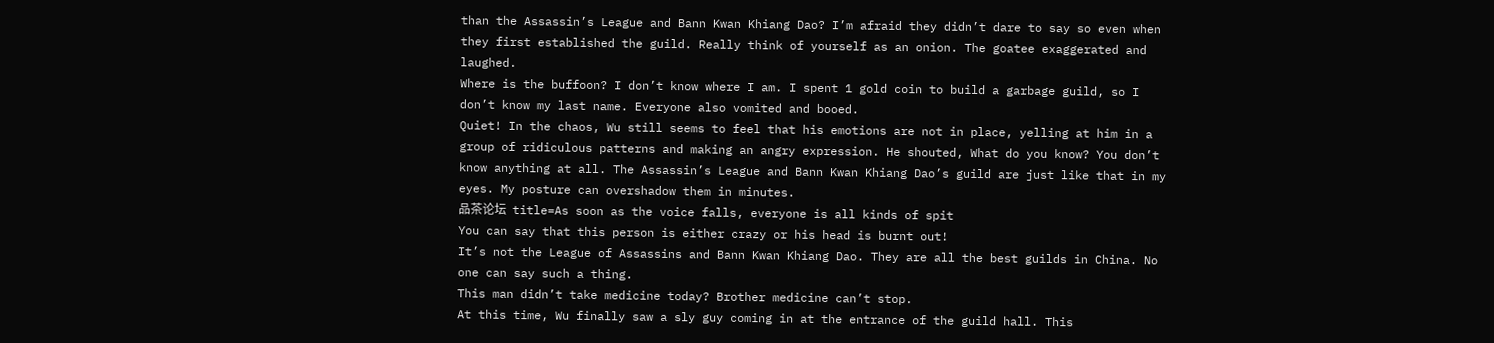than the Assassin’s League and Bann Kwan Khiang Dao? I’m afraid they didn’t dare to say so even when they first established the guild. Really think of yourself as an onion. The goatee exaggerated and laughed.
Where is the buffoon? I don’t know where I am. I spent 1 gold coin to build a garbage guild, so I don’t know my last name. Everyone also vomited and booed.
Quiet! In the chaos, Wu still seems to feel that his emotions are not in place, yelling at him in a group of ridiculous patterns and making an angry expression. He shouted, What do you know? You don’t know anything at all. The Assassin’s League and Bann Kwan Khiang Dao’s guild are just like that in my eyes. My posture can overshadow them in minutes.
品茶论坛  title=As soon as the voice falls, everyone is all kinds of spit
You can say that this person is either crazy or his head is burnt out!
It’s not the League of Assassins and Bann Kwan Khiang Dao. They are all the best guilds in China. No one can say such a thing.
This man didn’t take medicine today? Brother medicine can’t stop.
At this time, Wu finally saw a sly guy coming in at the entrance of the guild hall. This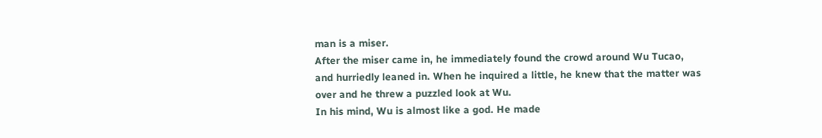man is a miser.
After the miser came in, he immediately found the crowd around Wu Tucao, and hurriedly leaned in. When he inquired a little, he knew that the matter was over and he threw a puzzled look at Wu.
In his mind, Wu is almost like a god. He made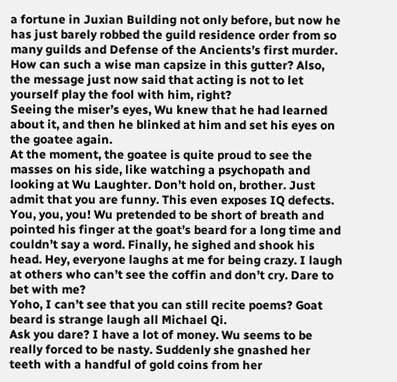a fortune in Juxian Building not only before, but now he has just barely robbed the guild residence order from so many guilds and Defense of the Ancients’s first murder. How can such a wise man capsize in this gutter? Also, the message just now said that acting is not to let yourself play the fool with him, right?
Seeing the miser’s eyes, Wu knew that he had learned about it, and then he blinked at him and set his eyes on the goatee again.
At the moment, the goatee is quite proud to see the masses on his side, like watching a psychopath and looking at Wu Laughter. Don’t hold on, brother. Just admit that you are funny. This even exposes IQ defects.
You, you, you! Wu pretended to be short of breath and pointed his finger at the goat’s beard for a long time and couldn’t say a word. Finally, he sighed and shook his head. Hey, everyone laughs at me for being crazy. I laugh at others who can’t see the coffin and don’t cry. Dare to bet with me?
Yoho, I can’t see that you can still recite poems? Goat beard is strange laugh all Michael Qi.
Ask you dare? I have a lot of money. Wu seems to be really forced to be nasty. Suddenly she gnashed her teeth with a handful of gold coins from her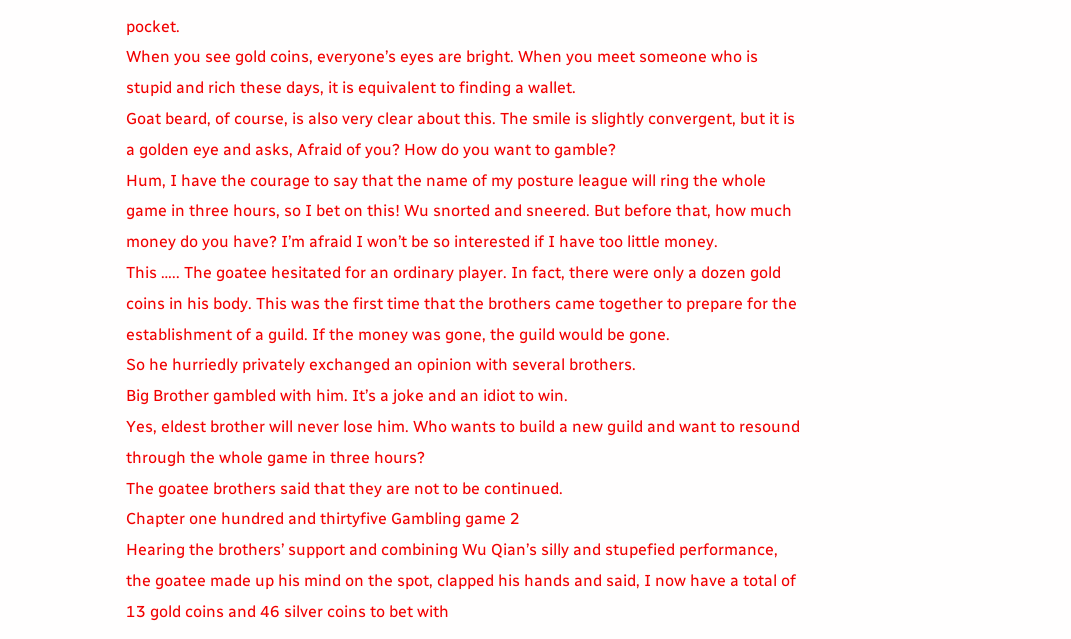pocket.
When you see gold coins, everyone’s eyes are bright. When you meet someone who is stupid and rich these days, it is equivalent to finding a wallet.
Goat beard, of course, is also very clear about this. The smile is slightly convergent, but it is a golden eye and asks, Afraid of you? How do you want to gamble?
Hum, I have the courage to say that the name of my posture league will ring the whole game in three hours, so I bet on this! Wu snorted and sneered. But before that, how much money do you have? I’m afraid I won’t be so interested if I have too little money.
This ….. The goatee hesitated for an ordinary player. In fact, there were only a dozen gold coins in his body. This was the first time that the brothers came together to prepare for the establishment of a guild. If the money was gone, the guild would be gone.
So he hurriedly privately exchanged an opinion with several brothers.
Big Brother gambled with him. It’s a joke and an idiot to win.
Yes, eldest brother will never lose him. Who wants to build a new guild and want to resound through the whole game in three hours?
The goatee brothers said that they are not to be continued.
Chapter one hundred and thirtyfive Gambling game 2
Hearing the brothers’ support and combining Wu Qian’s silly and stupefied performance, the goatee made up his mind on the spot, clapped his hands and said, I now have a total of 13 gold coins and 46 silver coins to bet with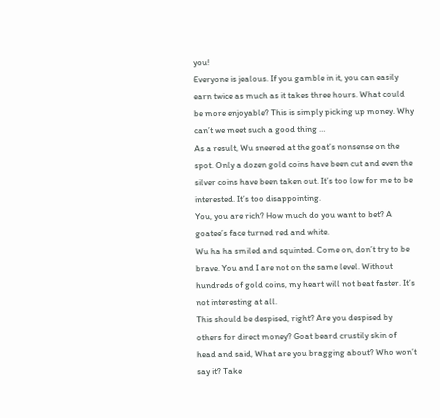you!
Everyone is jealous. If you gamble in it, you can easily earn twice as much as it takes three hours. What could be more enjoyable? This is simply picking up money. Why can’t we meet such a good thing …
As a result, Wu sneered at the goat’s nonsense on the spot. Only a dozen gold coins have been cut and even the silver coins have been taken out. It’s too low for me to be interested. It’s too disappointing.
You, you are rich? How much do you want to bet? A goatee’s face turned red and white.
Wu ha ha smiled and squinted. Come on, don’t try to be brave. You and I are not on the same level. Without hundreds of gold coins, my heart will not beat faster. It’s not interesting at all.
This should be despised, right? Are you despised by others for direct money? Goat beard crustily skin of head and said, What are you bragging about? Who won’t say it? Take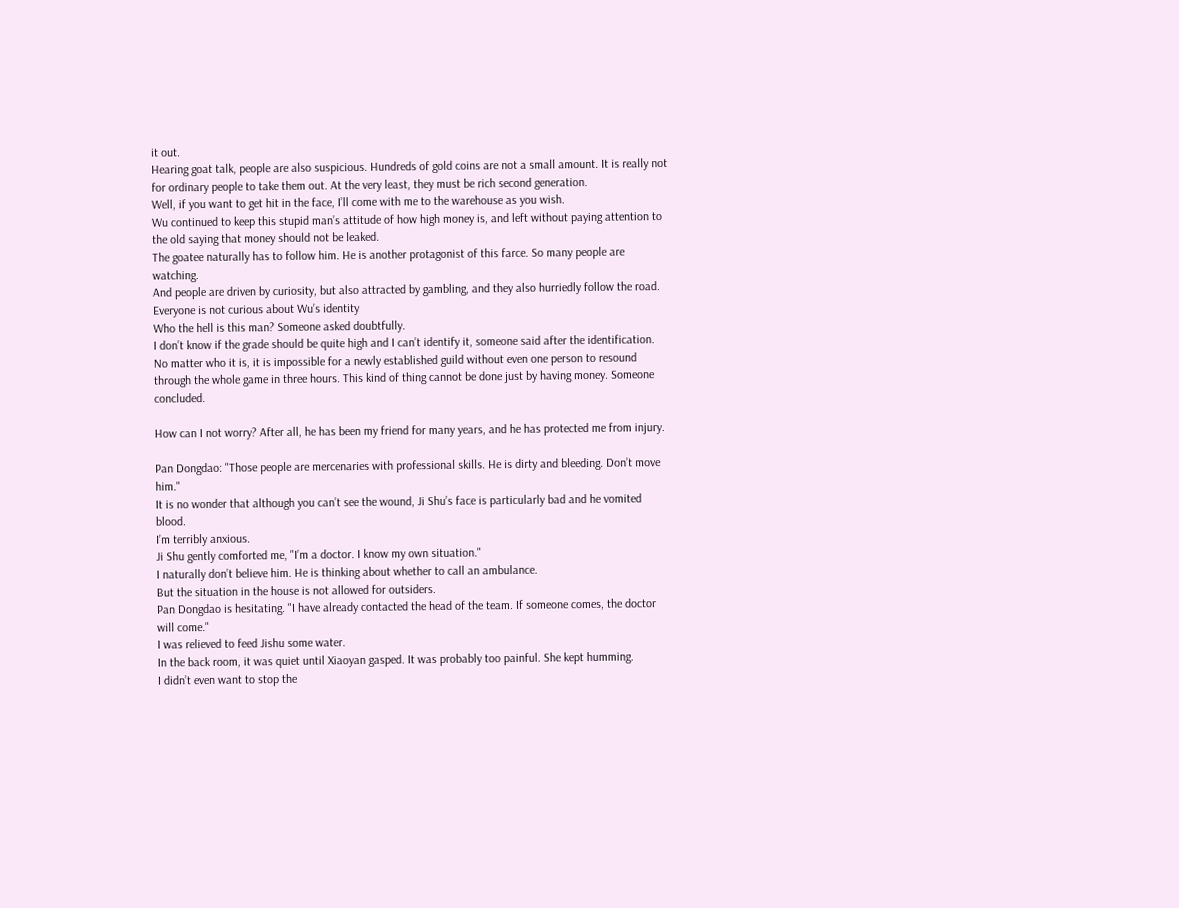it out.
Hearing goat talk, people are also suspicious. Hundreds of gold coins are not a small amount. It is really not for ordinary people to take them out. At the very least, they must be rich second generation.
Well, if you want to get hit in the face, I’ll come with me to the warehouse as you wish.
Wu continued to keep this stupid man’s attitude of how high money is, and left without paying attention to the old saying that money should not be leaked.
The goatee naturally has to follow him. He is another protagonist of this farce. So many people are watching.
And people are driven by curiosity, but also attracted by gambling, and they also hurriedly follow the road. Everyone is not curious about Wu’s identity
Who the hell is this man? Someone asked doubtfully.
I don’t know if the grade should be quite high and I can’t identify it, someone said after the identification.
No matter who it is, it is impossible for a newly established guild without even one person to resound through the whole game in three hours. This kind of thing cannot be done just by having money. Someone concluded.

How can I not worry? After all, he has been my friend for many years, and he has protected me from injury.

Pan Dongdao: "Those people are mercenaries with professional skills. He is dirty and bleeding. Don’t move him."
It is no wonder that although you can’t see the wound, Ji Shu’s face is particularly bad and he vomited blood.
I’m terribly anxious.
Ji Shu gently comforted me, "I’m a doctor. I know my own situation."
I naturally don’t believe him. He is thinking about whether to call an ambulance.
But the situation in the house is not allowed for outsiders.
Pan Dongdao is hesitating. "I have already contacted the head of the team. If someone comes, the doctor will come."
I was relieved to feed Jishu some water.
In the back room, it was quiet until Xiaoyan gasped. It was probably too painful. She kept humming.
I didn’t even want to stop the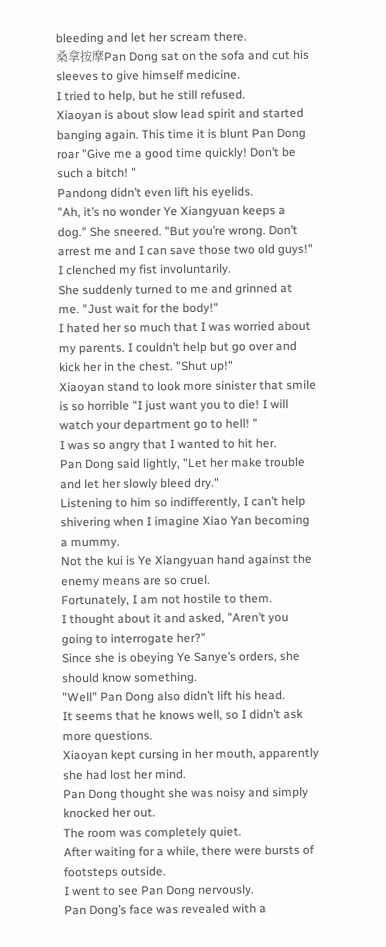bleeding and let her scream there.
桑拿按摩Pan Dong sat on the sofa and cut his sleeves to give himself medicine.
I tried to help, but he still refused.
Xiaoyan is about slow lead spirit and started banging again. This time it is blunt Pan Dong roar "Give me a good time quickly! Don’t be such a bitch! "
Pandong didn’t even lift his eyelids.
"Ah, it’s no wonder Ye Xiangyuan keeps a dog." She sneered. "But you’re wrong. Don’t arrest me and I can save those two old guys!"
I clenched my fist involuntarily.
She suddenly turned to me and grinned at me. "Just wait for the body!"
I hated her so much that I was worried about my parents. I couldn’t help but go over and kick her in the chest. "Shut up!"
Xiaoyan stand to look more sinister that smile is so horrible "I just want you to die! I will watch your department go to hell! "
I was so angry that I wanted to hit her.
Pan Dong said lightly, "Let her make trouble and let her slowly bleed dry."
Listening to him so indifferently, I can’t help shivering when I imagine Xiao Yan becoming a mummy.
Not the kui is Ye Xiangyuan hand against the enemy means are so cruel.
Fortunately, I am not hostile to them.
I thought about it and asked, "Aren’t you going to interrogate her?"
Since she is obeying Ye Sanye’s orders, she should know something.
"Well" Pan Dong also didn’t lift his head.
It seems that he knows well, so I didn’t ask more questions.
Xiaoyan kept cursing in her mouth, apparently she had lost her mind.
Pan Dong thought she was noisy and simply knocked her out.
The room was completely quiet.
After waiting for a while, there were bursts of footsteps outside.
I went to see Pan Dong nervously.
Pan Dong’s face was revealed with a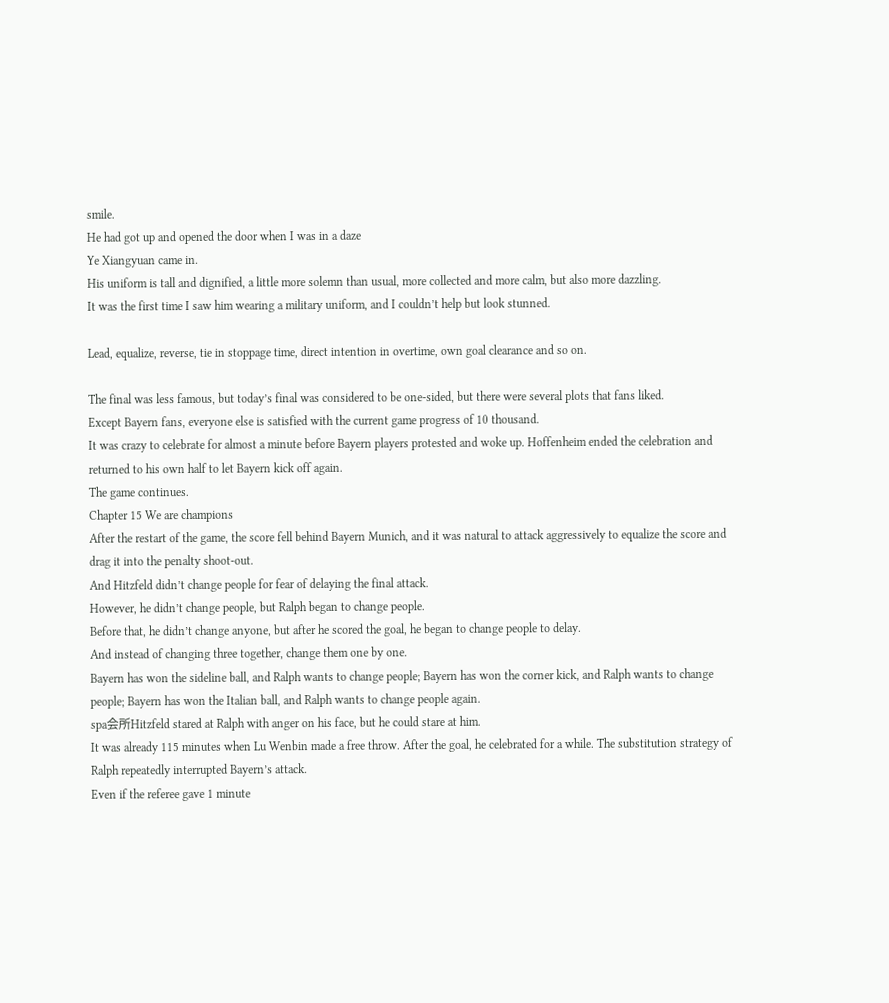smile.
He had got up and opened the door when I was in a daze
Ye Xiangyuan came in.
His uniform is tall and dignified, a little more solemn than usual, more collected and more calm, but also more dazzling.
It was the first time I saw him wearing a military uniform, and I couldn’t help but look stunned.

Lead, equalize, reverse, tie in stoppage time, direct intention in overtime, own goal clearance and so on.

The final was less famous, but today’s final was considered to be one-sided, but there were several plots that fans liked.
Except Bayern fans, everyone else is satisfied with the current game progress of 10 thousand.
It was crazy to celebrate for almost a minute before Bayern players protested and woke up. Hoffenheim ended the celebration and returned to his own half to let Bayern kick off again.
The game continues.
Chapter 15 We are champions
After the restart of the game, the score fell behind Bayern Munich, and it was natural to attack aggressively to equalize the score and drag it into the penalty shoot-out.
And Hitzfeld didn’t change people for fear of delaying the final attack.
However, he didn’t change people, but Ralph began to change people.
Before that, he didn’t change anyone, but after he scored the goal, he began to change people to delay.
And instead of changing three together, change them one by one.
Bayern has won the sideline ball, and Ralph wants to change people; Bayern has won the corner kick, and Ralph wants to change people; Bayern has won the Italian ball, and Ralph wants to change people again.
spa会所Hitzfeld stared at Ralph with anger on his face, but he could stare at him.
It was already 115 minutes when Lu Wenbin made a free throw. After the goal, he celebrated for a while. The substitution strategy of Ralph repeatedly interrupted Bayern’s attack.
Even if the referee gave 1 minute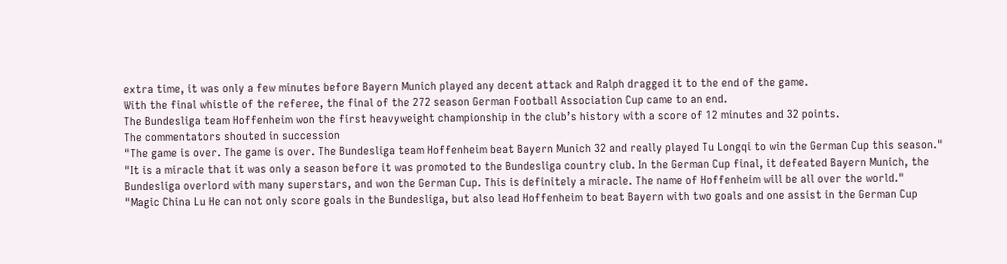extra time, it was only a few minutes before Bayern Munich played any decent attack and Ralph dragged it to the end of the game.
With the final whistle of the referee, the final of the 272 season German Football Association Cup came to an end.
The Bundesliga team Hoffenheim won the first heavyweight championship in the club’s history with a score of 12 minutes and 32 points.
The commentators shouted in succession
"The game is over. The game is over. The Bundesliga team Hoffenheim beat Bayern Munich 32 and really played Tu Longqi to win the German Cup this season."
"It is a miracle that it was only a season before it was promoted to the Bundesliga country club. In the German Cup final, it defeated Bayern Munich, the Bundesliga overlord with many superstars, and won the German Cup. This is definitely a miracle. The name of Hoffenheim will be all over the world."
"Magic China Lu He can not only score goals in the Bundesliga, but also lead Hoffenheim to beat Bayern with two goals and one assist in the German Cup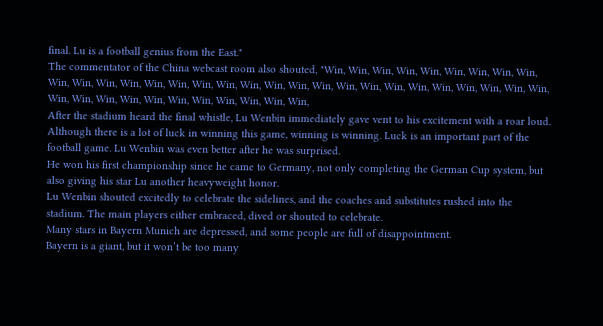final. Lu is a football genius from the East."
The commentator of the China webcast room also shouted, "Win, Win, Win, Win, Win, Win, Win, Win, Win, Win, Win, Win, Win, Win, Win, Win, Win, Win, Win, Win, Win, Win, Win, Win, Win, Win, Win, Win, Win, Win, Win, Win, Win, Win, Win, Win, Win, Win, Win, Win, Win,
After the stadium heard the final whistle, Lu Wenbin immediately gave vent to his excitement with a roar loud.
Although there is a lot of luck in winning this game, winning is winning. Luck is an important part of the football game. Lu Wenbin was even better after he was surprised.
He won his first championship since he came to Germany, not only completing the German Cup system, but also giving his star Lu another heavyweight honor.
Lu Wenbin shouted excitedly to celebrate the sidelines, and the coaches and substitutes rushed into the stadium. The main players either embraced, dived or shouted to celebrate.
Many stars in Bayern Munich are depressed, and some people are full of disappointment.
Bayern is a giant, but it won’t be too many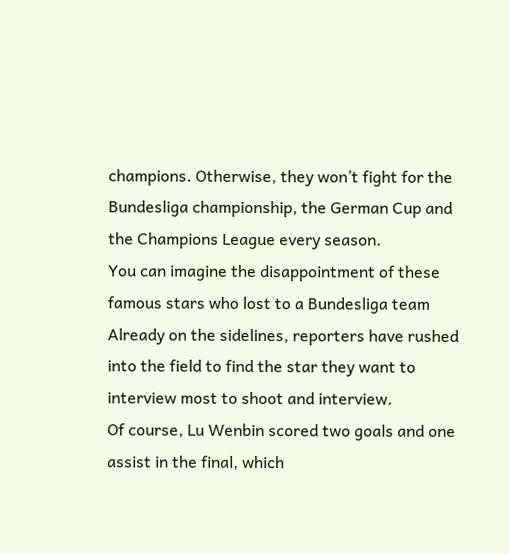champions. Otherwise, they won’t fight for the Bundesliga championship, the German Cup and the Champions League every season.
You can imagine the disappointment of these famous stars who lost to a Bundesliga team
Already on the sidelines, reporters have rushed into the field to find the star they want to interview most to shoot and interview.
Of course, Lu Wenbin scored two goals and one assist in the final, which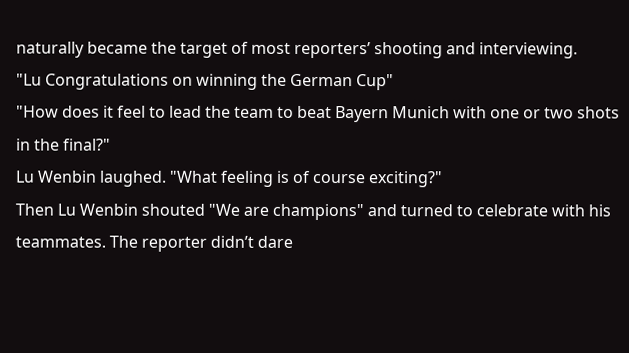naturally became the target of most reporters’ shooting and interviewing.
"Lu Congratulations on winning the German Cup"
"How does it feel to lead the team to beat Bayern Munich with one or two shots in the final?"
Lu Wenbin laughed. "What feeling is of course exciting?"
Then Lu Wenbin shouted "We are champions" and turned to celebrate with his teammates. The reporter didn’t dare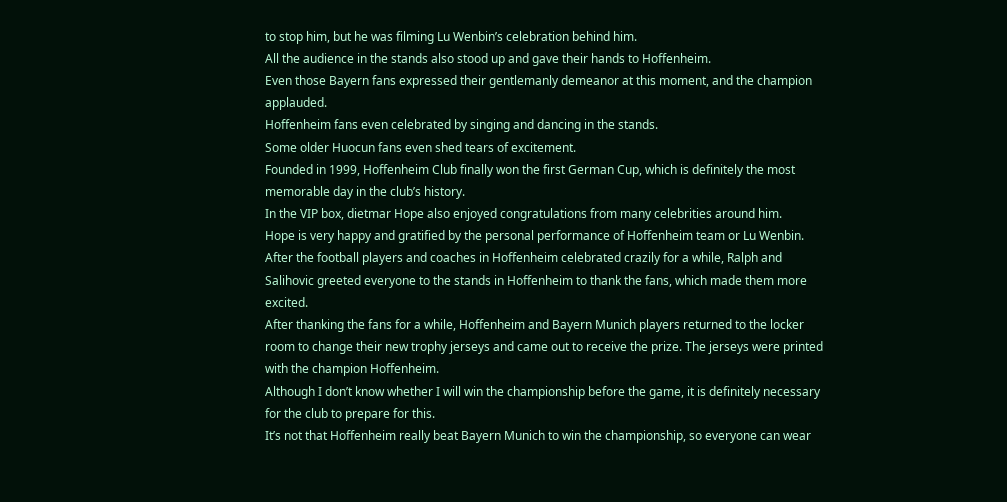to stop him, but he was filming Lu Wenbin’s celebration behind him.
All the audience in the stands also stood up and gave their hands to Hoffenheim.
Even those Bayern fans expressed their gentlemanly demeanor at this moment, and the champion applauded.
Hoffenheim fans even celebrated by singing and dancing in the stands.
Some older Huocun fans even shed tears of excitement.
Founded in 1999, Hoffenheim Club finally won the first German Cup, which is definitely the most memorable day in the club’s history.
In the VIP box, dietmar Hope also enjoyed congratulations from many celebrities around him.
Hope is very happy and gratified by the personal performance of Hoffenheim team or Lu Wenbin.
After the football players and coaches in Hoffenheim celebrated crazily for a while, Ralph and Salihovic greeted everyone to the stands in Hoffenheim to thank the fans, which made them more excited.
After thanking the fans for a while, Hoffenheim and Bayern Munich players returned to the locker room to change their new trophy jerseys and came out to receive the prize. The jerseys were printed with the champion Hoffenheim.
Although I don’t know whether I will win the championship before the game, it is definitely necessary for the club to prepare for this.
It’s not that Hoffenheim really beat Bayern Munich to win the championship, so everyone can wear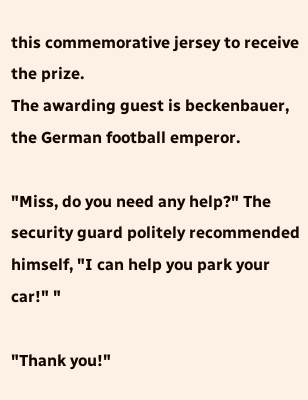this commemorative jersey to receive the prize.
The awarding guest is beckenbauer, the German football emperor.

"Miss, do you need any help?" The security guard politely recommended himself, "I can help you park your car!" "

"Thank you!"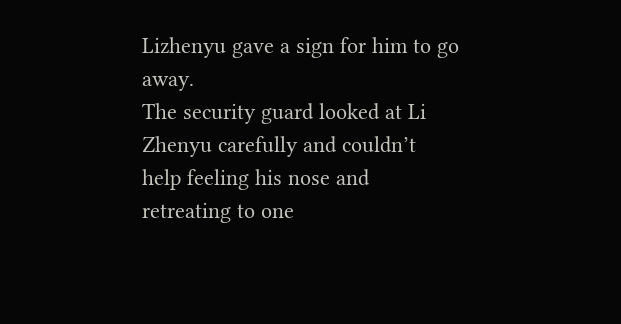Lizhenyu gave a sign for him to go away.
The security guard looked at Li Zhenyu carefully and couldn’t help feeling his nose and retreating to one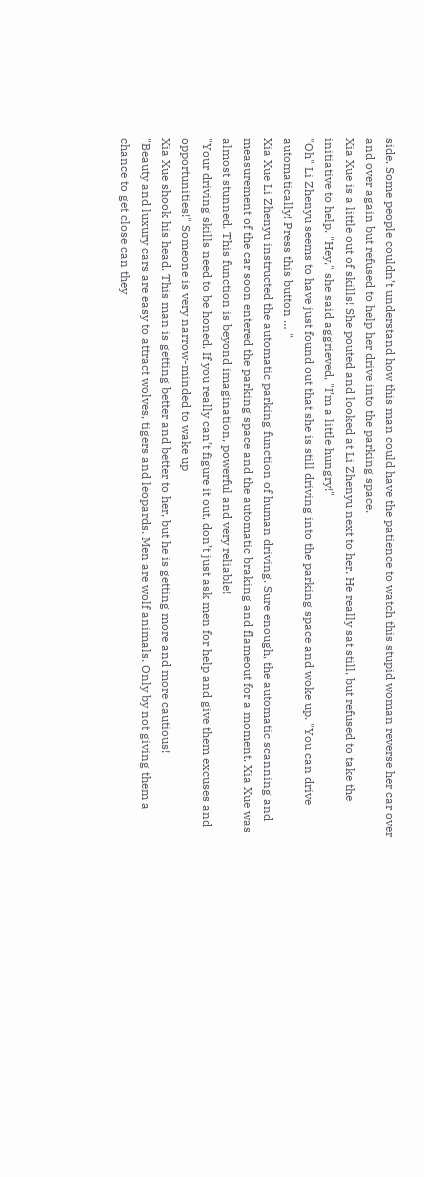side. Some people couldn’t understand how this man could have the patience to watch this stupid woman reverse her car over and over again but refused to help her drive into the parking space.
Xia Xue is a little out of skills! She pouted and looked at Li Zhenyu next to her. He really sat still, but refused to take the initiative to help. "Hey," she said aggrieved, "I’m a little hungry!"
"Oh" Li Zhenyu seems to have just found out that she is still driving into the parking space and woke up. "You can drive automatically! Press this button … "
Xia Xue Li Zhenyu instructed the automatic parking function of human driving. Sure enough, the automatic scanning and measurement of the car soon entered the parking space and the automatic braking and flameout for a moment. Xia Xue was almost stunned. This function is beyond imagination, powerful and very reliable!
"Your driving skills need to be honed. If you really can’t figure it out, don’t just ask men for help and give them excuses and opportunities!" Someone is very narrow-minded to wake up
Xia Xue shook his head. This man is getting better and better to her, but he is getting more and more cautious!
"Beauty and luxury cars are easy to attract wolves, tigers and leopards. Men are wolf animals. Only by not giving them a chance to get close can they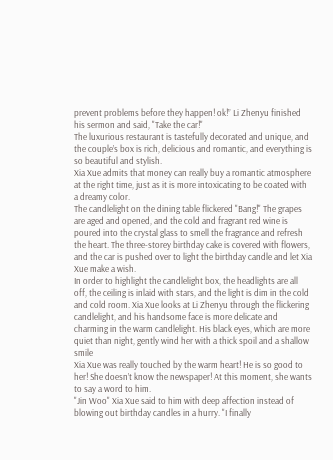prevent problems before they happen! ok!” Li Zhenyu finished his sermon and said, "Take the car!"
The luxurious restaurant is tastefully decorated and unique, and the couple’s box is rich, delicious and romantic, and everything is so beautiful and stylish.
Xia Xue admits that money can really buy a romantic atmosphere at the right time, just as it is more intoxicating to be coated with a dreamy color.
The candlelight on the dining table flickered "Bang!" The grapes are aged and opened, and the cold and fragrant red wine is poured into the crystal glass to smell the fragrance and refresh the heart. The three-storey birthday cake is covered with flowers, and the car is pushed over to light the birthday candle and let Xia Xue make a wish.
In order to highlight the candlelight box, the headlights are all off, the ceiling is inlaid with stars, and the light is dim in the cold and cold room. Xia Xue looks at Li Zhenyu through the flickering candlelight, and his handsome face is more delicate and charming in the warm candlelight. His black eyes, which are more quiet than night, gently wind her with a thick spoil and a shallow smile
Xia Xue was really touched by the warm heart! He is so good to her! She doesn’t know the newspaper! At this moment, she wants to say a word to him.
"Jin Woo" Xia Xue said to him with deep affection instead of blowing out birthday candles in a hurry. "I finally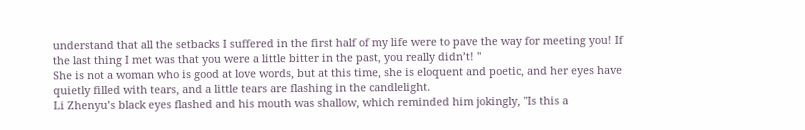understand that all the setbacks I suffered in the first half of my life were to pave the way for meeting you! If the last thing I met was that you were a little bitter in the past, you really didn’t! "
She is not a woman who is good at love words, but at this time, she is eloquent and poetic, and her eyes have quietly filled with tears, and a little tears are flashing in the candlelight.
Li Zhenyu’s black eyes flashed and his mouth was shallow, which reminded him jokingly, "Is this a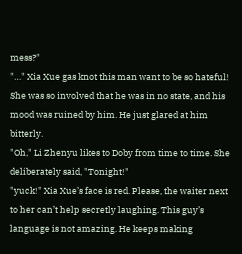mess?"
"…" Xia Xue gas knot this man want to be so hateful! She was so involved that he was in no state, and his mood was ruined by him. He just glared at him bitterly.
"Oh," Li Zhenyu likes to Doby from time to time. She deliberately said, "Tonight!"
"yuck!" Xia Xue’s face is red. Please, the waiter next to her can’t help secretly laughing. This guy’s language is not amazing. He keeps making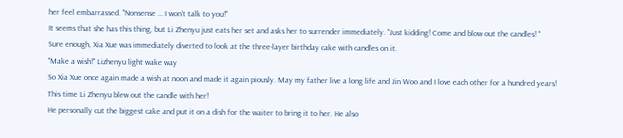her feel embarrassed. "Nonsense … I won’t talk to you!"
It seems that she has this thing, but Li Zhenyu just eats her set and asks her to surrender immediately. "Just kidding! Come and blow out the candles! "
Sure enough, Xia Xue was immediately diverted to look at the three-layer birthday cake with candles on it.
"Make a wish!" Lizhenyu light wake way
So Xia Xue once again made a wish at noon and made it again piously. May my father live a long life and Jin Woo and I love each other for a hundred years!
This time Li Zhenyu blew out the candle with her!
He personally cut the biggest cake and put it on a dish for the waiter to bring it to her. He also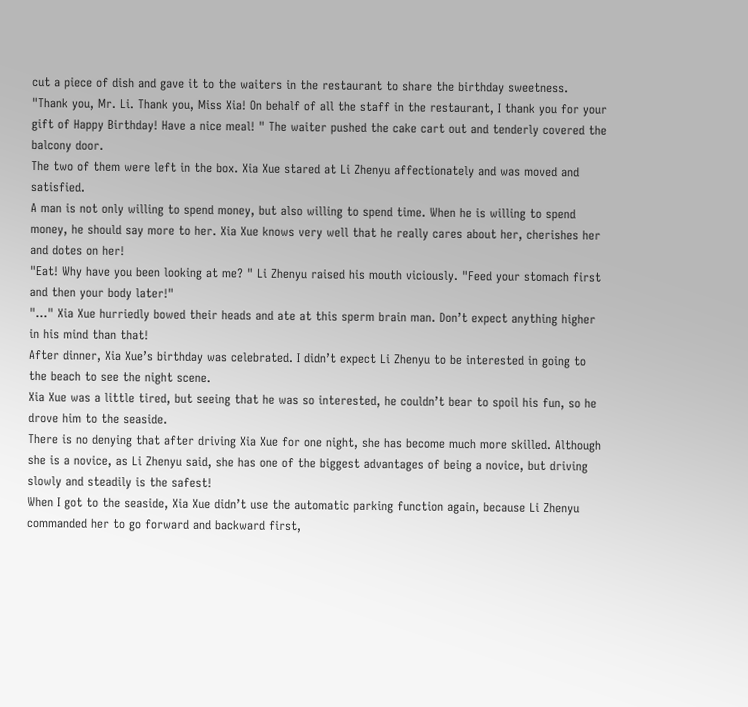cut a piece of dish and gave it to the waiters in the restaurant to share the birthday sweetness.
"Thank you, Mr. Li. Thank you, Miss Xia! On behalf of all the staff in the restaurant, I thank you for your gift of Happy Birthday! Have a nice meal! " The waiter pushed the cake cart out and tenderly covered the balcony door.
The two of them were left in the box. Xia Xue stared at Li Zhenyu affectionately and was moved and satisfied.
A man is not only willing to spend money, but also willing to spend time. When he is willing to spend money, he should say more to her. Xia Xue knows very well that he really cares about her, cherishes her and dotes on her!
"Eat! Why have you been looking at me? " Li Zhenyu raised his mouth viciously. "Feed your stomach first and then your body later!"
"…" Xia Xue hurriedly bowed their heads and ate at this sperm brain man. Don’t expect anything higher in his mind than that!
After dinner, Xia Xue’s birthday was celebrated. I didn’t expect Li Zhenyu to be interested in going to the beach to see the night scene.
Xia Xue was a little tired, but seeing that he was so interested, he couldn’t bear to spoil his fun, so he drove him to the seaside.
There is no denying that after driving Xia Xue for one night, she has become much more skilled. Although she is a novice, as Li Zhenyu said, she has one of the biggest advantages of being a novice, but driving slowly and steadily is the safest!
When I got to the seaside, Xia Xue didn’t use the automatic parking function again, because Li Zhenyu commanded her to go forward and backward first,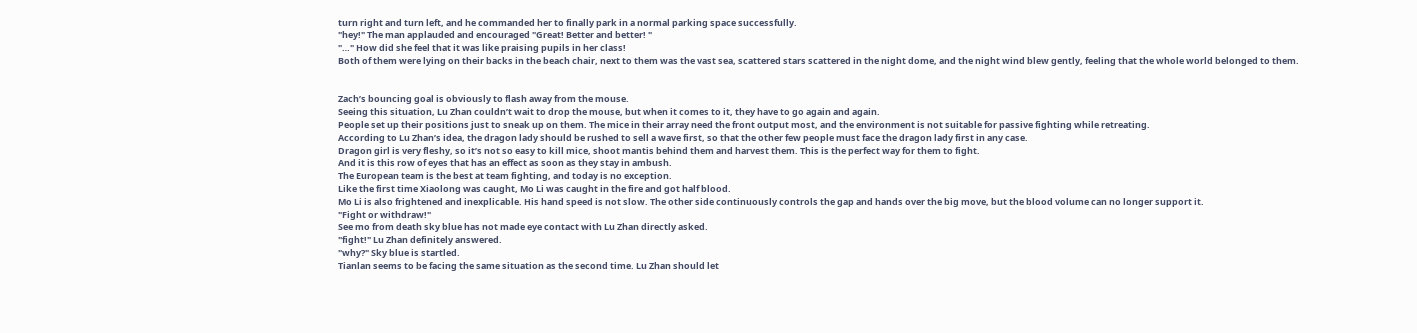turn right and turn left, and he commanded her to finally park in a normal parking space successfully.
"hey!" The man applauded and encouraged "Great! Better and better! "
"…" How did she feel that it was like praising pupils in her class!
Both of them were lying on their backs in the beach chair, next to them was the vast sea, scattered stars scattered in the night dome, and the night wind blew gently, feeling that the whole world belonged to them.


Zach’s bouncing goal is obviously to flash away from the mouse.
Seeing this situation, Lu Zhan couldn’t wait to drop the mouse, but when it comes to it, they have to go again and again.
People set up their positions just to sneak up on them. The mice in their array need the front output most, and the environment is not suitable for passive fighting while retreating.
According to Lu Zhan’s idea, the dragon lady should be rushed to sell a wave first, so that the other few people must face the dragon lady first in any case.
Dragon girl is very fleshy, so it’s not so easy to kill mice, shoot mantis behind them and harvest them. This is the perfect way for them to fight.
And it is this row of eyes that has an effect as soon as they stay in ambush.
The European team is the best at team fighting, and today is no exception.
Like the first time Xiaolong was caught, Mo Li was caught in the fire and got half blood.
Mo Li is also frightened and inexplicable. His hand speed is not slow. The other side continuously controls the gap and hands over the big move, but the blood volume can no longer support it.
"Fight or withdraw!"
See mo from death sky blue has not made eye contact with Lu Zhan directly asked.
"fight!" Lu Zhan definitely answered.
"why?" Sky blue is startled.
Tianlan seems to be facing the same situation as the second time. Lu Zhan should let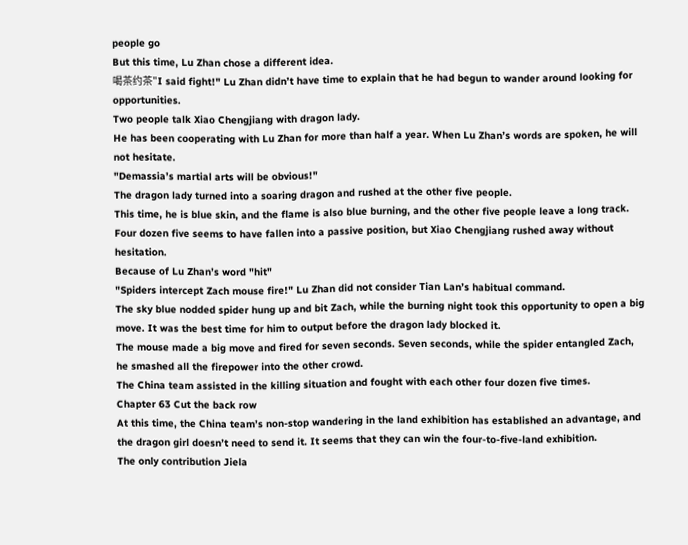people go
But this time, Lu Zhan chose a different idea.
喝茶约茶"I said fight!" Lu Zhan didn’t have time to explain that he had begun to wander around looking for opportunities.
Two people talk Xiao Chengjiang with dragon lady.
He has been cooperating with Lu Zhan for more than half a year. When Lu Zhan’s words are spoken, he will not hesitate.
"Demassia’s martial arts will be obvious!"
The dragon lady turned into a soaring dragon and rushed at the other five people.
This time, he is blue skin, and the flame is also blue burning, and the other five people leave a long track.
Four dozen five seems to have fallen into a passive position, but Xiao Chengjiang rushed away without hesitation.
Because of Lu Zhan’s word "hit"
"Spiders intercept Zach mouse fire!" Lu Zhan did not consider Tian Lan’s habitual command.
The sky blue nodded spider hung up and bit Zach, while the burning night took this opportunity to open a big move. It was the best time for him to output before the dragon lady blocked it.
The mouse made a big move and fired for seven seconds. Seven seconds, while the spider entangled Zach, he smashed all the firepower into the other crowd.
The China team assisted in the killing situation and fought with each other four dozen five times.
Chapter 63 Cut the back row
At this time, the China team’s non-stop wandering in the land exhibition has established an advantage, and the dragon girl doesn’t need to send it. It seems that they can win the four-to-five-land exhibition.
The only contribution Jiela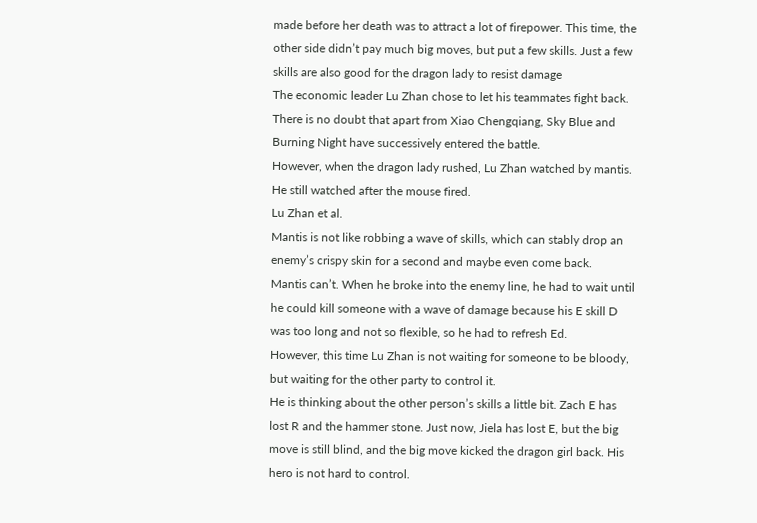made before her death was to attract a lot of firepower. This time, the other side didn’t pay much big moves, but put a few skills. Just a few skills are also good for the dragon lady to resist damage
The economic leader Lu Zhan chose to let his teammates fight back.
There is no doubt that apart from Xiao Chengqiang, Sky Blue and Burning Night have successively entered the battle.
However, when the dragon lady rushed, Lu Zhan watched by mantis.
He still watched after the mouse fired.
Lu Zhan et al.
Mantis is not like robbing a wave of skills, which can stably drop an enemy’s crispy skin for a second and maybe even come back.
Mantis can’t. When he broke into the enemy line, he had to wait until he could kill someone with a wave of damage because his E skill D was too long and not so flexible, so he had to refresh Ed.
However, this time Lu Zhan is not waiting for someone to be bloody, but waiting for the other party to control it.
He is thinking about the other person’s skills a little bit. Zach E has lost R and the hammer stone. Just now, Jiela has lost E, but the big move is still blind, and the big move kicked the dragon girl back. His hero is not hard to control.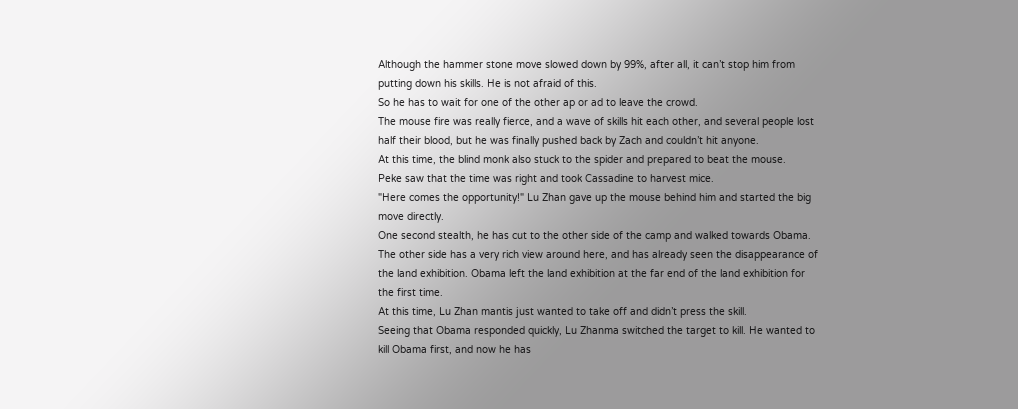Although the hammer stone move slowed down by 99%, after all, it can’t stop him from putting down his skills. He is not afraid of this.
So he has to wait for one of the other ap or ad to leave the crowd.
The mouse fire was really fierce, and a wave of skills hit each other, and several people lost half their blood, but he was finally pushed back by Zach and couldn’t hit anyone.
At this time, the blind monk also stuck to the spider and prepared to beat the mouse.
Peke saw that the time was right and took Cassadine to harvest mice.
"Here comes the opportunity!" Lu Zhan gave up the mouse behind him and started the big move directly.
One second stealth, he has cut to the other side of the camp and walked towards Obama.
The other side has a very rich view around here, and has already seen the disappearance of the land exhibition. Obama left the land exhibition at the far end of the land exhibition for the first time.
At this time, Lu Zhan mantis just wanted to take off and didn’t press the skill.
Seeing that Obama responded quickly, Lu Zhanma switched the target to kill. He wanted to kill Obama first, and now he has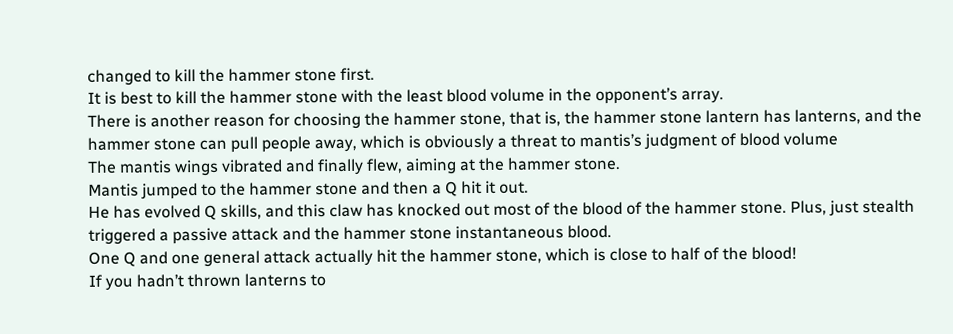changed to kill the hammer stone first.
It is best to kill the hammer stone with the least blood volume in the opponent’s array.
There is another reason for choosing the hammer stone, that is, the hammer stone lantern has lanterns, and the hammer stone can pull people away, which is obviously a threat to mantis’s judgment of blood volume
The mantis wings vibrated and finally flew, aiming at the hammer stone.
Mantis jumped to the hammer stone and then a Q hit it out.
He has evolved Q skills, and this claw has knocked out most of the blood of the hammer stone. Plus, just stealth triggered a passive attack and the hammer stone instantaneous blood.
One Q and one general attack actually hit the hammer stone, which is close to half of the blood!
If you hadn’t thrown lanterns to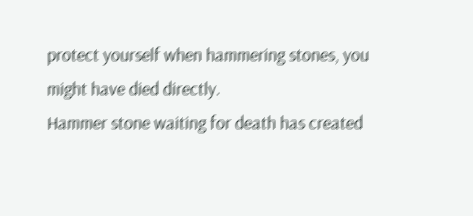protect yourself when hammering stones, you might have died directly.
Hammer stone waiting for death has created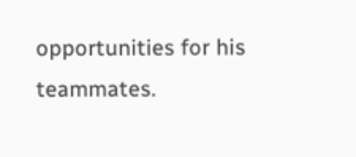opportunities for his teammates.